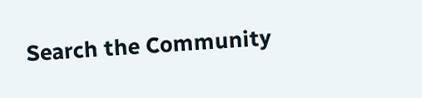Search the Community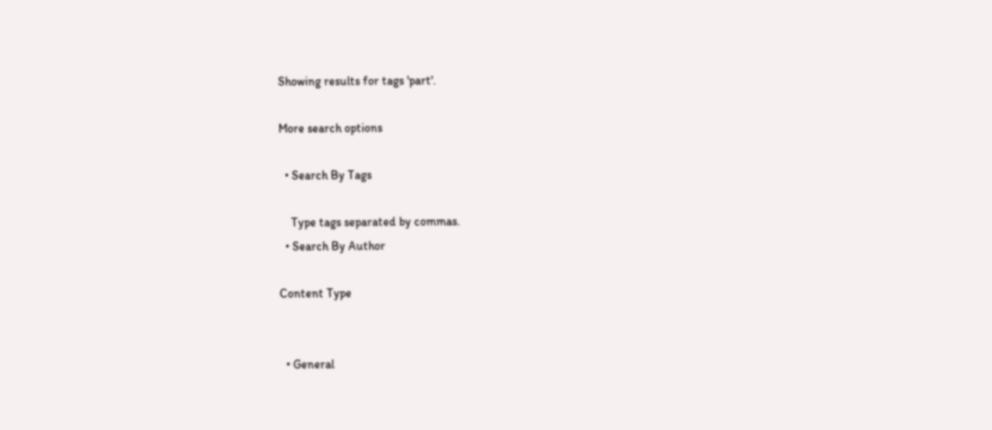Showing results for tags 'part'.

More search options

  • Search By Tags

    Type tags separated by commas.
  • Search By Author

Content Type


  • General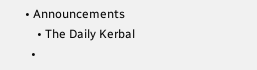• Announcements
    • The Daily Kerbal
  •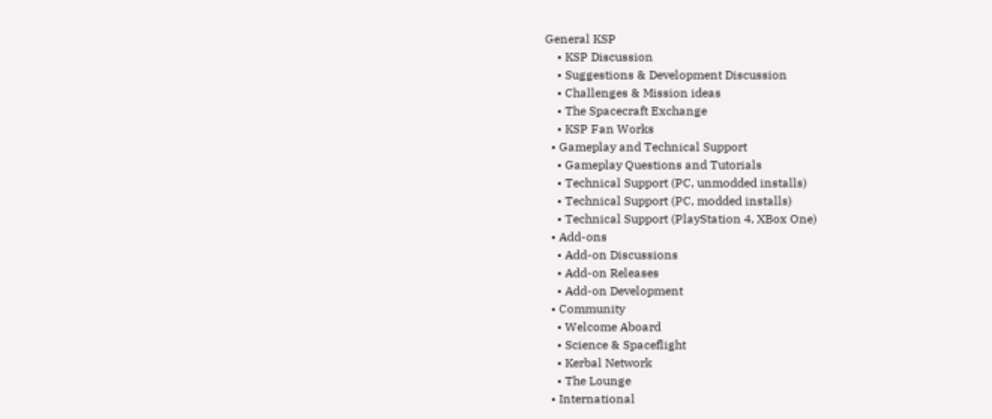General KSP
    • KSP Discussion
    • Suggestions & Development Discussion
    • Challenges & Mission ideas
    • The Spacecraft Exchange
    • KSP Fan Works
  • Gameplay and Technical Support
    • Gameplay Questions and Tutorials
    • Technical Support (PC, unmodded installs)
    • Technical Support (PC, modded installs)
    • Technical Support (PlayStation 4, XBox One)
  • Add-ons
    • Add-on Discussions
    • Add-on Releases
    • Add-on Development
  • Community
    • Welcome Aboard
    • Science & Spaceflight
    • Kerbal Network
    • The Lounge
  • International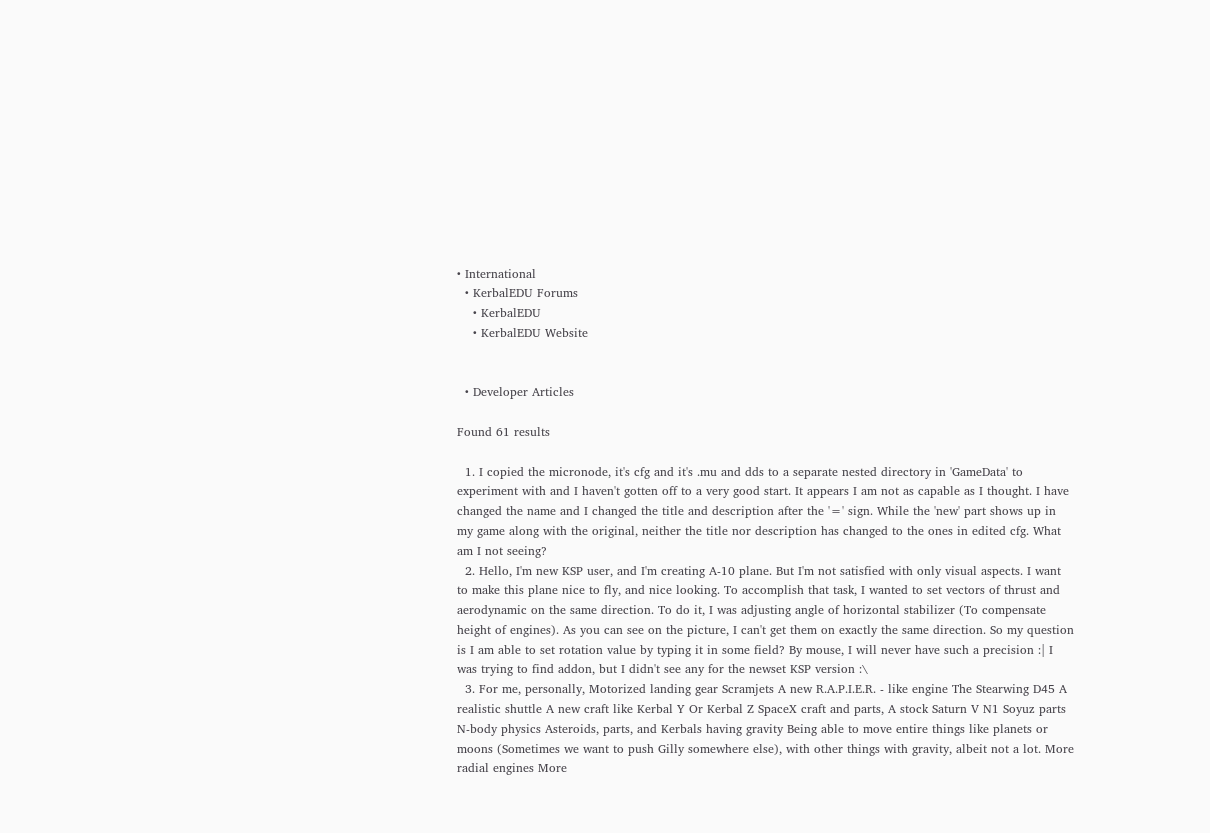• International
  • KerbalEDU Forums
    • KerbalEDU
    • KerbalEDU Website


  • Developer Articles

Found 61 results

  1. I copied the micronode, it's cfg and it's .mu and dds to a separate nested directory in 'GameData' to experiment with and I haven't gotten off to a very good start. It appears I am not as capable as I thought. I have changed the name and I changed the title and description after the '=' sign. While the 'new' part shows up in my game along with the original, neither the title nor description has changed to the ones in edited cfg. What am I not seeing?
  2. Hello, I'm new KSP user, and I'm creating A-10 plane. But I'm not satisfied with only visual aspects. I want to make this plane nice to fly, and nice looking. To accomplish that task, I wanted to set vectors of thrust and aerodynamic on the same direction. To do it, I was adjusting angle of horizontal stabilizer (To compensate height of engines). As you can see on the picture, I can't get them on exactly the same direction. So my question is I am able to set rotation value by typing it in some field? By mouse, I will never have such a precision :| I was trying to find addon, but I didn't see any for the newset KSP version :\
  3. For me, personally, Motorized landing gear Scramjets A new R.A.P.I.E.R. - like engine The Stearwing D45 A realistic shuttle A new craft like Kerbal Y Or Kerbal Z SpaceX craft and parts, A stock Saturn V N1 Soyuz parts N-body physics Asteroids, parts, and Kerbals having gravity Being able to move entire things like planets or moons (Sometimes we want to push Gilly somewhere else), with other things with gravity, albeit not a lot. More radial engines More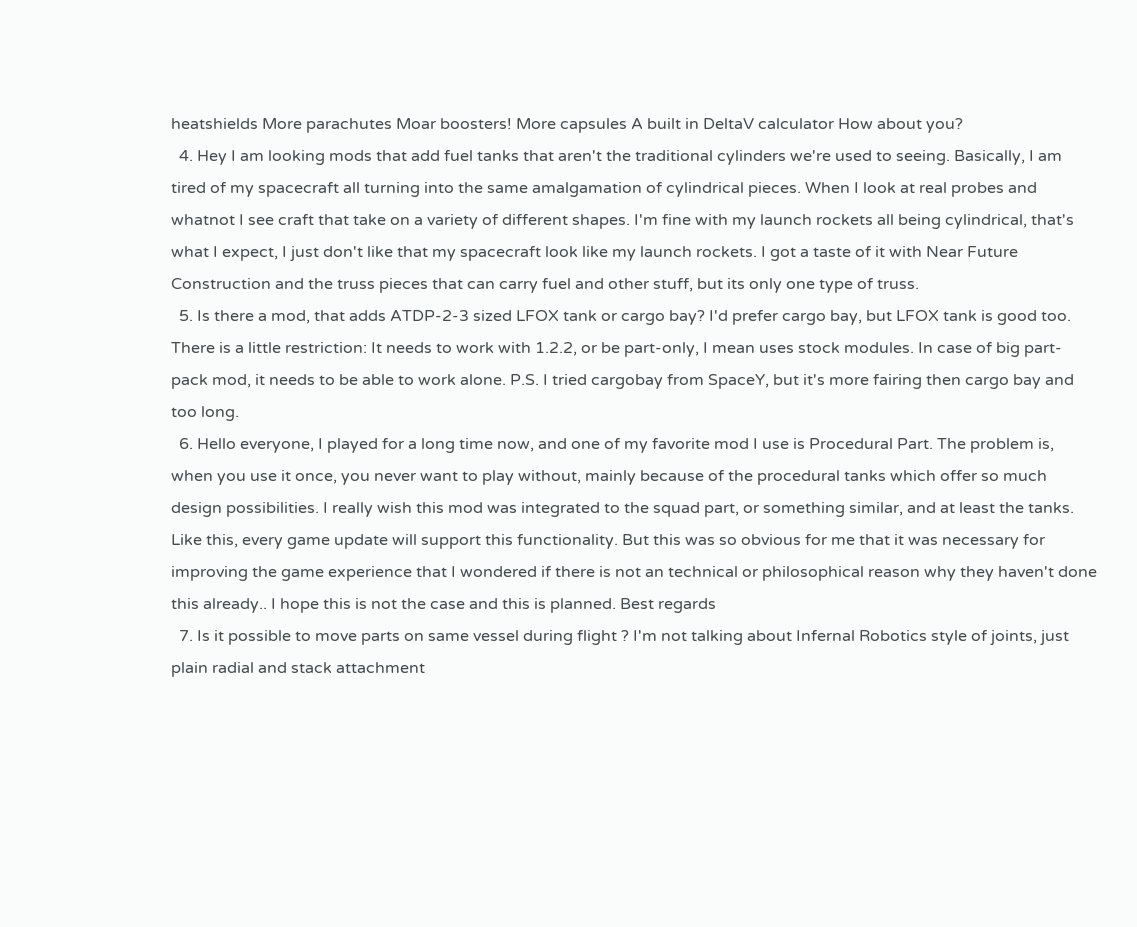heatshields More parachutes Moar boosters! More capsules A built in DeltaV calculator How about you?
  4. Hey I am looking mods that add fuel tanks that aren't the traditional cylinders we're used to seeing. Basically, I am tired of my spacecraft all turning into the same amalgamation of cylindrical pieces. When I look at real probes and whatnot I see craft that take on a variety of different shapes. I'm fine with my launch rockets all being cylindrical, that's what I expect, I just don't like that my spacecraft look like my launch rockets. I got a taste of it with Near Future Construction and the truss pieces that can carry fuel and other stuff, but its only one type of truss.
  5. Is there a mod, that adds ATDP-2-3 sized LFOX tank or cargo bay? I'd prefer cargo bay, but LFOX tank is good too. There is a little restriction: It needs to work with 1.2.2, or be part-only, I mean uses stock modules. In case of big part-pack mod, it needs to be able to work alone. P.S. I tried cargobay from SpaceY, but it's more fairing then cargo bay and too long.
  6. Hello everyone, I played for a long time now, and one of my favorite mod I use is Procedural Part. The problem is, when you use it once, you never want to play without, mainly because of the procedural tanks which offer so much design possibilities. I really wish this mod was integrated to the squad part, or something similar, and at least the tanks. Like this, every game update will support this functionality. But this was so obvious for me that it was necessary for improving the game experience that I wondered if there is not an technical or philosophical reason why they haven't done this already.. I hope this is not the case and this is planned. Best regards
  7. Is it possible to move parts on same vessel during flight ? I'm not talking about Infernal Robotics style of joints, just plain radial and stack attachment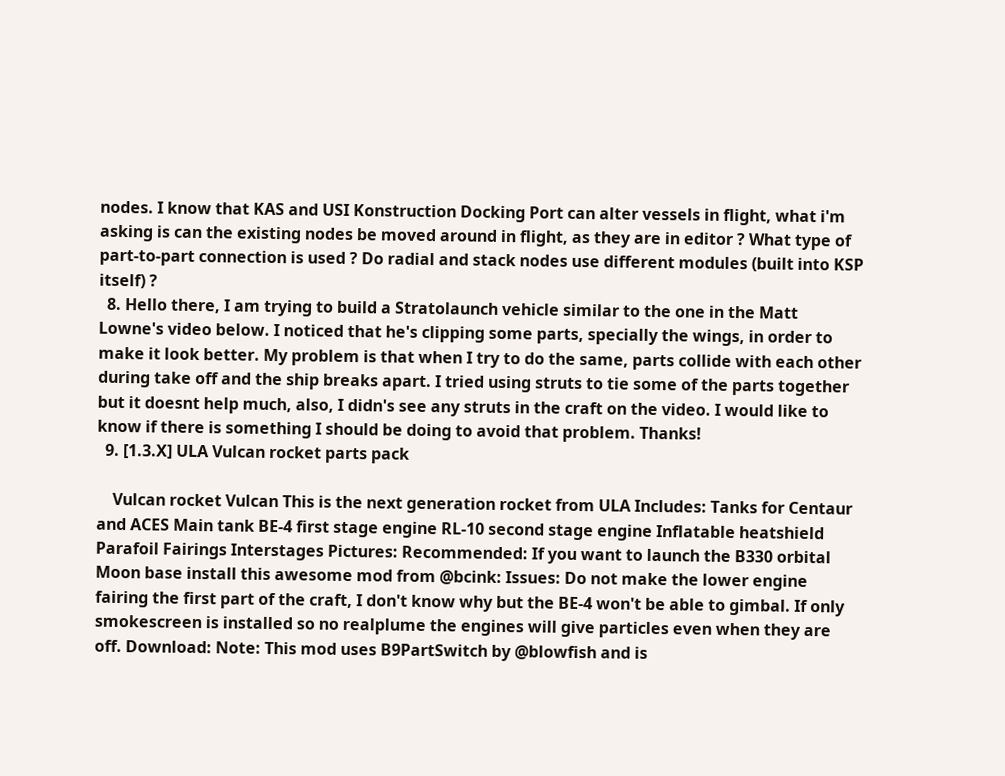nodes. I know that KAS and USI Konstruction Docking Port can alter vessels in flight, what i'm asking is can the existing nodes be moved around in flight, as they are in editor ? What type of part-to-part connection is used ? Do radial and stack nodes use different modules (built into KSP itself) ?
  8. Hello there, I am trying to build a Stratolaunch vehicle similar to the one in the Matt Lowne's video below. I noticed that he's clipping some parts, specially the wings, in order to make it look better. My problem is that when I try to do the same, parts collide with each other during take off and the ship breaks apart. I tried using struts to tie some of the parts together but it doesnt help much, also, I didn's see any struts in the craft on the video. I would like to know if there is something I should be doing to avoid that problem. Thanks!
  9. [1.3.X] ULA Vulcan rocket parts pack

    Vulcan rocket Vulcan This is the next generation rocket from ULA Includes: Tanks for Centaur and ACES Main tank BE-4 first stage engine RL-10 second stage engine Inflatable heatshield Parafoil Fairings Interstages Pictures: Recommended: If you want to launch the B330 orbital Moon base install this awesome mod from @bcink: Issues: Do not make the lower engine fairing the first part of the craft, I don't know why but the BE-4 won't be able to gimbal. If only smokescreen is installed so no realplume the engines will give particles even when they are off. Download: Note: This mod uses B9PartSwitch by @blowfish and is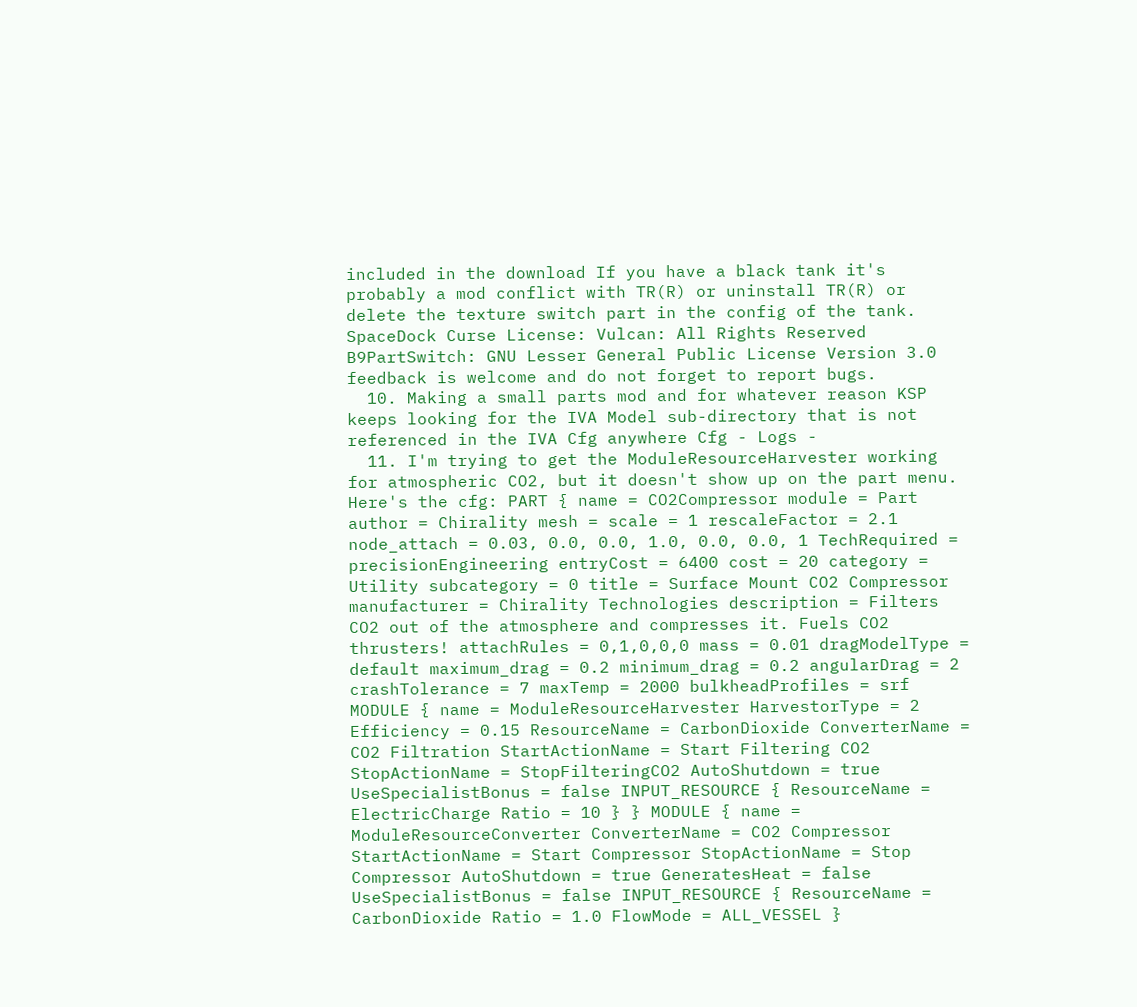included in the download If you have a black tank it's probably a mod conflict with TR(R) or uninstall TR(R) or delete the texture switch part in the config of the tank. SpaceDock Curse License: Vulcan: All Rights Reserved B9PartSwitch: GNU Lesser General Public License Version 3.0 feedback is welcome and do not forget to report bugs.
  10. Making a small parts mod and for whatever reason KSP keeps looking for the IVA Model sub-directory that is not referenced in the IVA Cfg anywhere Cfg - Logs -
  11. I'm trying to get the ModuleResourceHarvester working for atmospheric CO2, but it doesn't show up on the part menu. Here's the cfg: PART { name = CO2Compressor module = Part author = Chirality mesh = scale = 1 rescaleFactor = 2.1 node_attach = 0.03, 0.0, 0.0, 1.0, 0.0, 0.0, 1 TechRequired = precisionEngineering entryCost = 6400 cost = 20 category = Utility subcategory = 0 title = Surface Mount CO2 Compressor manufacturer = Chirality Technologies description = Filters CO2 out of the atmosphere and compresses it. Fuels CO2 thrusters! attachRules = 0,1,0,0,0 mass = 0.01 dragModelType = default maximum_drag = 0.2 minimum_drag = 0.2 angularDrag = 2 crashTolerance = 7 maxTemp = 2000 bulkheadProfiles = srf MODULE { name = ModuleResourceHarvester HarvestorType = 2 Efficiency = 0.15 ResourceName = CarbonDioxide ConverterName = CO2 Filtration StartActionName = Start Filtering CO2 StopActionName = StopFilteringCO2 AutoShutdown = true UseSpecialistBonus = false INPUT_RESOURCE { ResourceName = ElectricCharge Ratio = 10 } } MODULE { name = ModuleResourceConverter ConverterName = CO2 Compressor StartActionName = Start Compressor StopActionName = Stop Compressor AutoShutdown = true GeneratesHeat = false UseSpecialistBonus = false INPUT_RESOURCE { ResourceName = CarbonDioxide Ratio = 1.0 FlowMode = ALL_VESSEL }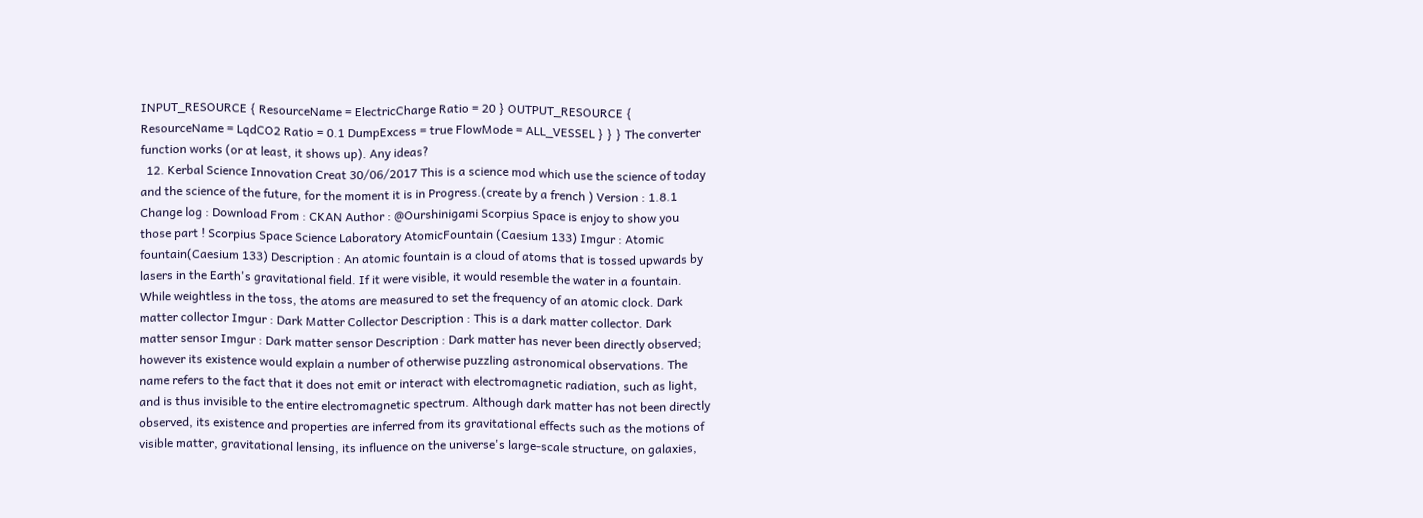INPUT_RESOURCE { ResourceName = ElectricCharge Ratio = 20 } OUTPUT_RESOURCE { ResourceName = LqdCO2 Ratio = 0.1 DumpExcess = true FlowMode = ALL_VESSEL } } } The converter function works (or at least, it shows up). Any ideas?
  12. Kerbal Science Innovation Creat 30/06/2017 This is a science mod which use the science of today and the science of the future, for the moment it is in Progress.(create by a french ) Version : 1.8.1 Change log : Download From : CKAN Author : @Ourshinigami Scorpius Space is enjoy to show you those part ! Scorpius Space Science Laboratory AtomicFountain (Caesium 133) Imgur : Atomic fountain(Caesium 133) Description : An atomic fountain is a cloud of atoms that is tossed upwards by lasers in the Earth's gravitational field. If it were visible, it would resemble the water in a fountain. While weightless in the toss, the atoms are measured to set the frequency of an atomic clock. Dark matter collector Imgur : Dark Matter Collector Description : This is a dark matter collector. Dark matter sensor Imgur : Dark matter sensor Description : Dark matter has never been directly observed; however its existence would explain a number of otherwise puzzling astronomical observations. The name refers to the fact that it does not emit or interact with electromagnetic radiation, such as light, and is thus invisible to the entire electromagnetic spectrum. Although dark matter has not been directly observed, its existence and properties are inferred from its gravitational effects such as the motions of visible matter, gravitational lensing, its influence on the universe's large-scale structure, on galaxies,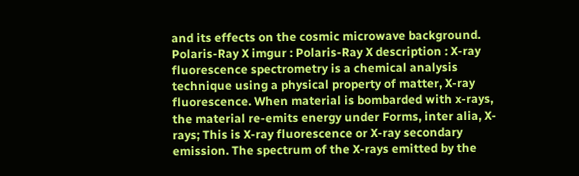and its effects on the cosmic microwave background. Polaris-Ray X imgur : Polaris-Ray X description : X-ray fluorescence spectrometry is a chemical analysis technique using a physical property of matter, X-ray fluorescence. When material is bombarded with x-rays, the material re-emits energy under Forms, inter alia, X-rays; This is X-ray fluorescence or X-ray secondary emission. The spectrum of the X-rays emitted by the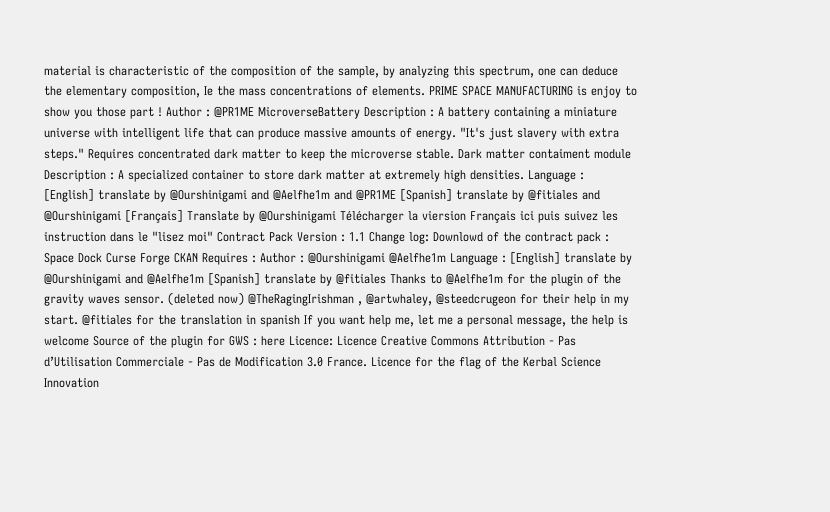material is characteristic of the composition of the sample, by analyzing this spectrum, one can deduce the elementary composition, Ie the mass concentrations of elements. PRIME SPACE MANUFACTURING is enjoy to show you those part ! Author : @PR1ME MicroverseBattery Description : A battery containing a miniature universe with intelligent life that can produce massive amounts of energy. "It's just slavery with extra steps." Requires concentrated dark matter to keep the microverse stable. Dark matter contaiment module Description : A specialized container to store dark matter at extremely high densities. Language : [English] translate by @Ourshinigami and @Aelfhe1m and @PR1ME [Spanish] translate by @fitiales and @Ourshinigami [Français] Translate by @Ourshinigami Télécharger la viersion Français ici puis suivez les instruction dans le "lisez moi" Contract Pack Version : 1.1 Change log: Downlowd of the contract pack : Space Dock Curse Forge CKAN Requires : Author : @Ourshinigami @Aelfhe1m Language : [English] translate by @Ourshinigami and @Aelfhe1m [Spanish] translate by @fitiales Thanks to @Aelfhe1m for the plugin of the gravity waves sensor. (deleted now) @TheRagingIrishman , @artwhaley, @steedcrugeon for their help in my start. @fitiales for the translation in spanish If you want help me, let me a personal message, the help is welcome Source of the plugin for GWS : here Licence: Licence Creative Commons Attribution - Pas d’Utilisation Commerciale - Pas de Modification 3.0 France. Licence for the flag of the Kerbal Science Innovation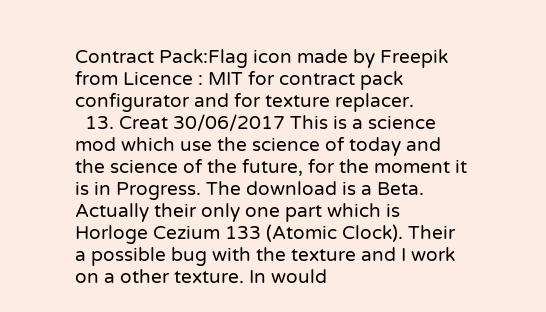Contract Pack:Flag icon made by Freepik from Licence : MIT for contract pack configurator and for texture replacer.
  13. Creat 30/06/2017 This is a science mod which use the science of today and the science of the future, for the moment it is in Progress. The download is a Beta. Actually their only one part which is Horloge Cezium 133 (Atomic Clock). Their a possible bug with the texture and I work on a other texture. In would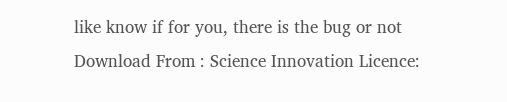like know if for you, there is the bug or not Download From : Science Innovation Licence: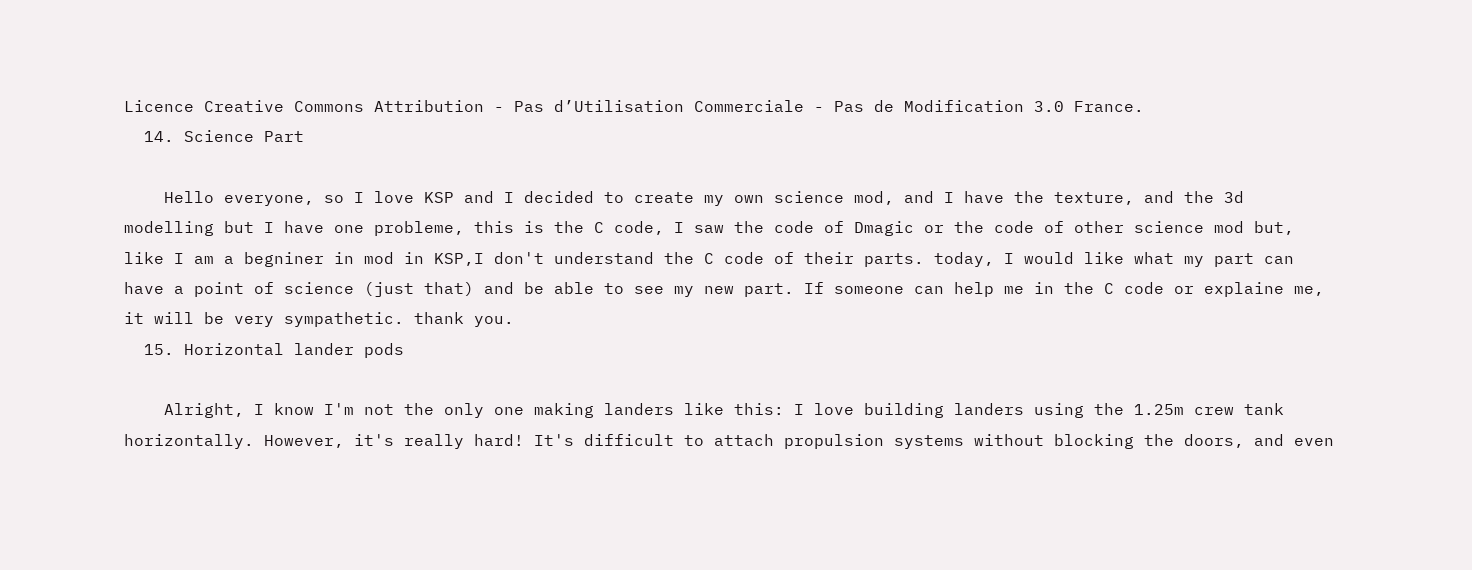Licence Creative Commons Attribution - Pas d’Utilisation Commerciale - Pas de Modification 3.0 France.
  14. Science Part

    Hello everyone, so I love KSP and I decided to create my own science mod, and I have the texture, and the 3d modelling but I have one probleme, this is the C code, I saw the code of Dmagic or the code of other science mod but, like I am a begniner in mod in KSP,I don't understand the C code of their parts. today, I would like what my part can have a point of science (just that) and be able to see my new part. If someone can help me in the C code or explaine me, it will be very sympathetic. thank you.
  15. Horizontal lander pods

    Alright, I know I'm not the only one making landers like this: I love building landers using the 1.25m crew tank horizontally. However, it's really hard! It's difficult to attach propulsion systems without blocking the doors, and even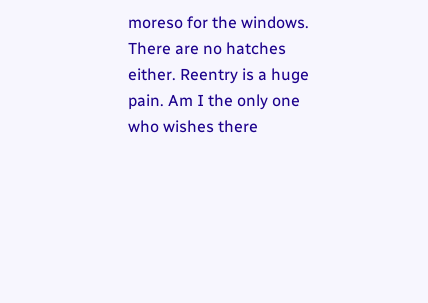moreso for the windows. There are no hatches either. Reentry is a huge pain. Am I the only one who wishes there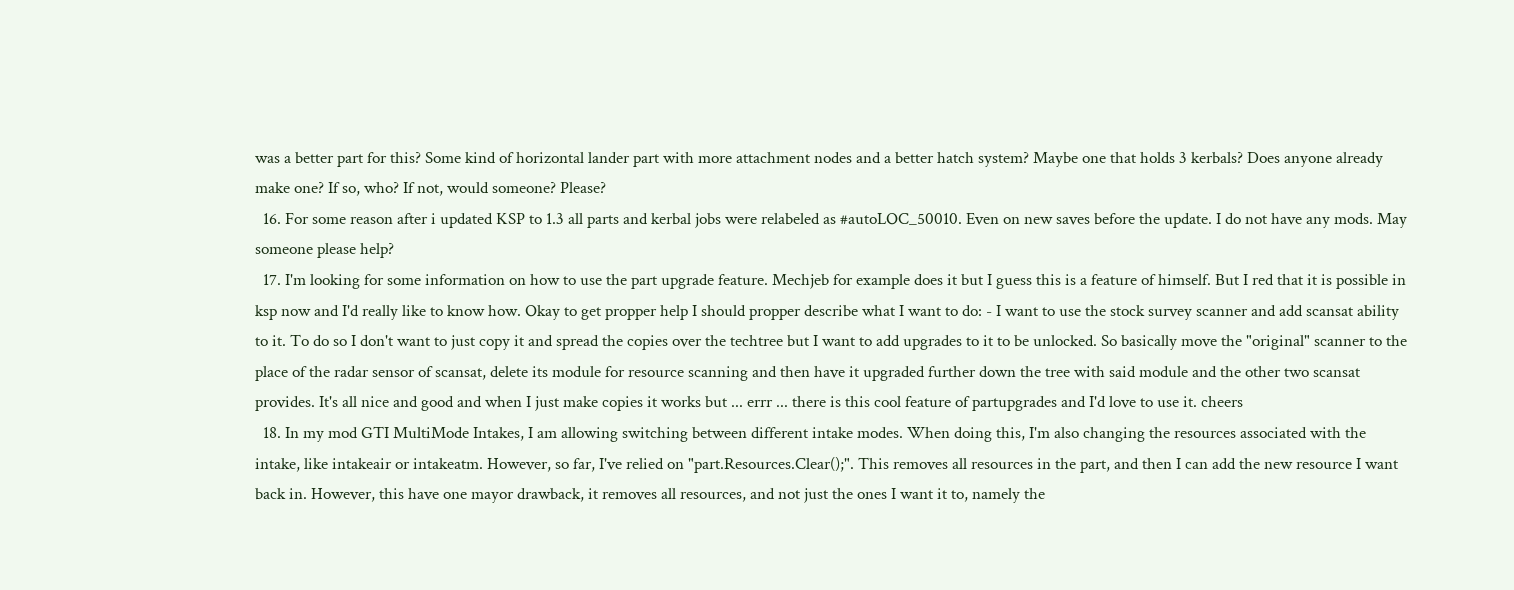was a better part for this? Some kind of horizontal lander part with more attachment nodes and a better hatch system? Maybe one that holds 3 kerbals? Does anyone already make one? If so, who? If not, would someone? Please?
  16. For some reason after i updated KSP to 1.3 all parts and kerbal jobs were relabeled as #autoLOC_50010. Even on new saves before the update. I do not have any mods. May someone please help?
  17. I'm looking for some information on how to use the part upgrade feature. Mechjeb for example does it but I guess this is a feature of himself. But I red that it is possible in ksp now and I'd really like to know how. Okay to get propper help I should propper describe what I want to do: - I want to use the stock survey scanner and add scansat ability to it. To do so I don't want to just copy it and spread the copies over the techtree but I want to add upgrades to it to be unlocked. So basically move the "original" scanner to the place of the radar sensor of scansat, delete its module for resource scanning and then have it upgraded further down the tree with said module and the other two scansat provides. It's all nice and good and when I just make copies it works but ... errr ... there is this cool feature of partupgrades and I'd love to use it. cheers
  18. In my mod GTI MultiMode Intakes, I am allowing switching between different intake modes. When doing this, I'm also changing the resources associated with the intake, like intakeair or intakeatm. However, so far, I've relied on "part.Resources.Clear();". This removes all resources in the part, and then I can add the new resource I want back in. However, this have one mayor drawback, it removes all resources, and not just the ones I want it to, namely the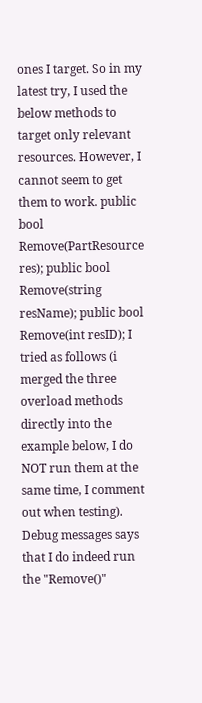ones I target. So in my latest try, I used the below methods to target only relevant resources. However, I cannot seem to get them to work. public bool Remove(PartResource res); public bool Remove(string resName); public bool Remove(int resID); I tried as follows (i merged the three overload methods directly into the example below, I do NOT run them at the same time, I comment out when testing). Debug messages says that I do indeed run the "Remove()"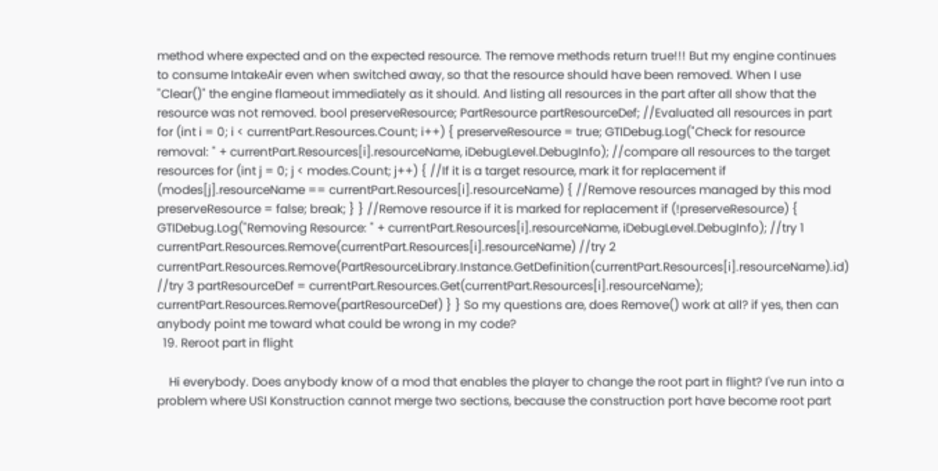method where expected and on the expected resource. The remove methods return true!!! But my engine continues to consume IntakeAir even when switched away, so that the resource should have been removed. When I use "Clear()" the engine flameout immediately as it should. And listing all resources in the part after all show that the resource was not removed. bool preserveResource; PartResource partResourceDef; //Evaluated all resources in part for (int i = 0; i < currentPart.Resources.Count; i++) { preserveResource = true; GTIDebug.Log("Check for resource removal: " + currentPart.Resources[i].resourceName, iDebugLevel.DebugInfo); //compare all resources to the target resources for (int j = 0; j < modes.Count; j++) { //If it is a target resource, mark it for replacement if (modes[j].resourceName == currentPart.Resources[i].resourceName) { //Remove resources managed by this mod preserveResource = false; break; } } //Remove resource if it is marked for replacement if (!preserveResource) { GTIDebug.Log("Removing Resource: " + currentPart.Resources[i].resourceName, iDebugLevel.DebugInfo); //try 1 currentPart.Resources.Remove(currentPart.Resources[i].resourceName) //try 2 currentPart.Resources.Remove(PartResourceLibrary.Instance.GetDefinition(currentPart.Resources[i].resourceName).id) //try 3 partResourceDef = currentPart.Resources.Get(currentPart.Resources[i].resourceName); currentPart.Resources.Remove(partResourceDef) } } So my questions are, does Remove() work at all? if yes, then can anybody point me toward what could be wrong in my code?
  19. Reroot part in flight

    Hi everybody. Does anybody know of a mod that enables the player to change the root part in flight? I've run into a problem where USI Konstruction cannot merge two sections, because the construction port have become root part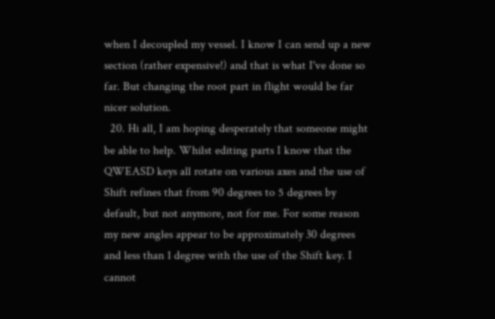when I decoupled my vessel. I know I can send up a new section (rather expensive!) and that is what I've done so far. But changing the root part in flight would be far nicer solution.
  20. Hi all, I am hoping desperately that someone might be able to help. Whilst editing parts I know that the QWEASD keys all rotate on various axes and the use of Shift refines that from 90 degrees to 5 degrees by default, but not anymore, not for me. For some reason my new angles appear to be approximately 30 degrees and less than 1 degree with the use of the Shift key. I cannot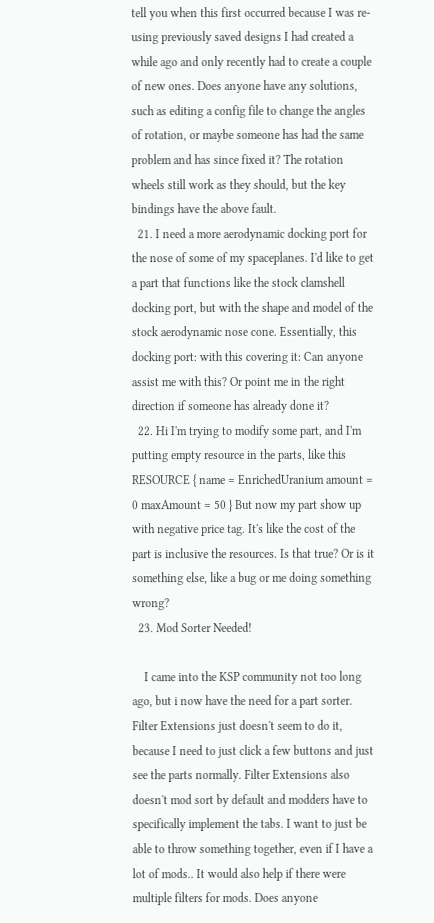tell you when this first occurred because I was re-using previously saved designs I had created a while ago and only recently had to create a couple of new ones. Does anyone have any solutions, such as editing a config file to change the angles of rotation, or maybe someone has had the same problem and has since fixed it? The rotation wheels still work as they should, but the key bindings have the above fault.
  21. I need a more aerodynamic docking port for the nose of some of my spaceplanes. I'd like to get a part that functions like the stock clamshell docking port, but with the shape and model of the stock aerodynamic nose cone. Essentially, this docking port: with this covering it: Can anyone assist me with this? Or point me in the right direction if someone has already done it?
  22. Hi I'm trying to modify some part, and I'm putting empty resource in the parts, like this RESOURCE { name = EnrichedUranium amount = 0 maxAmount = 50 } But now my part show up with negative price tag. It's like the cost of the part is inclusive the resources. Is that true? Or is it something else, like a bug or me doing something wrong?
  23. Mod Sorter Needed!

    I came into the KSP community not too long ago, but i now have the need for a part sorter. Filter Extensions just doesn't seem to do it, because I need to just click a few buttons and just see the parts normally. Filter Extensions also doesn't mod sort by default and modders have to specifically implement the tabs. I want to just be able to throw something together, even if I have a lot of mods.. It would also help if there were multiple filters for mods. Does anyone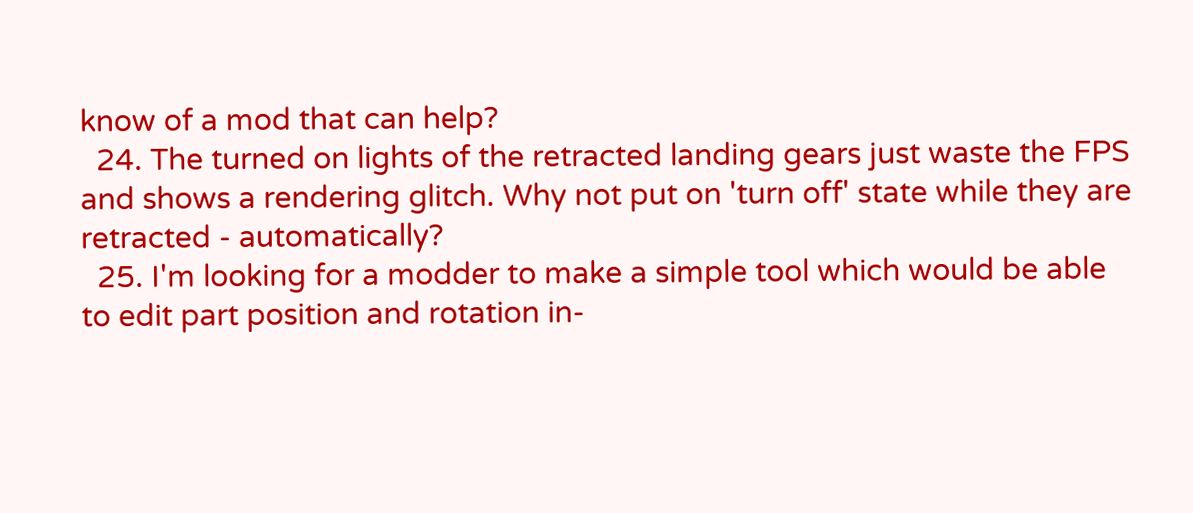know of a mod that can help?
  24. The turned on lights of the retracted landing gears just waste the FPS and shows a rendering glitch. Why not put on 'turn off' state while they are retracted - automatically?
  25. I'm looking for a modder to make a simple tool which would be able to edit part position and rotation in-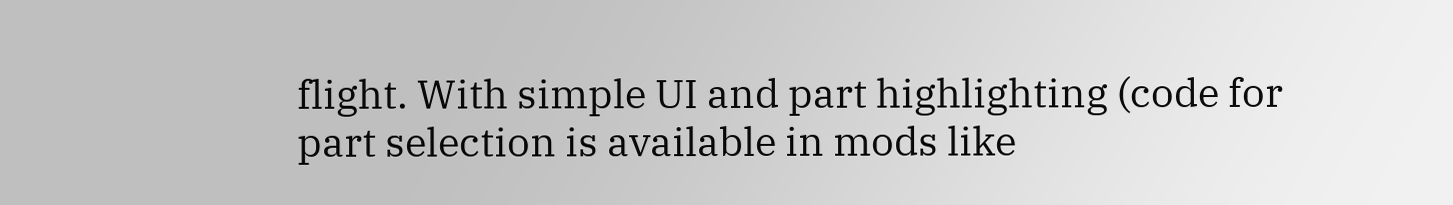flight. With simple UI and part highlighting (code for part selection is available in mods like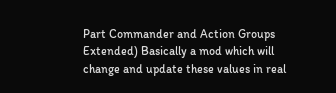Part Commander and Action Groups Extended) Basically a mod which will change and update these values in real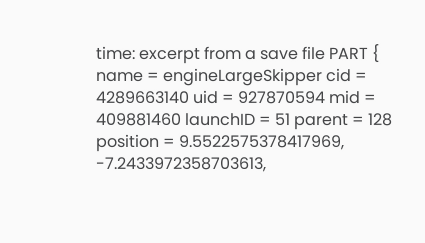time: excerpt from a save file PART { name = engineLargeSkipper cid = 4289663140 uid = 927870594 mid = 409881460 launchID = 51 parent = 128 position = 9.5522575378417969, -7.2433972358703613,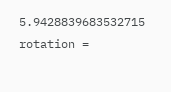5.9428839683532715 rotation =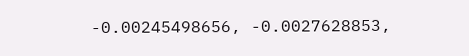-0.00245498656, -0.0027628853,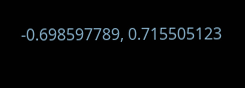-0.698597789, 0.715505123